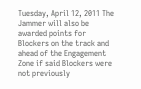Tuesday, April 12, 2011 The Jammer will also be awarded points for Blockers on the track and ahead of the Engagement Zone if said Blockers were not previously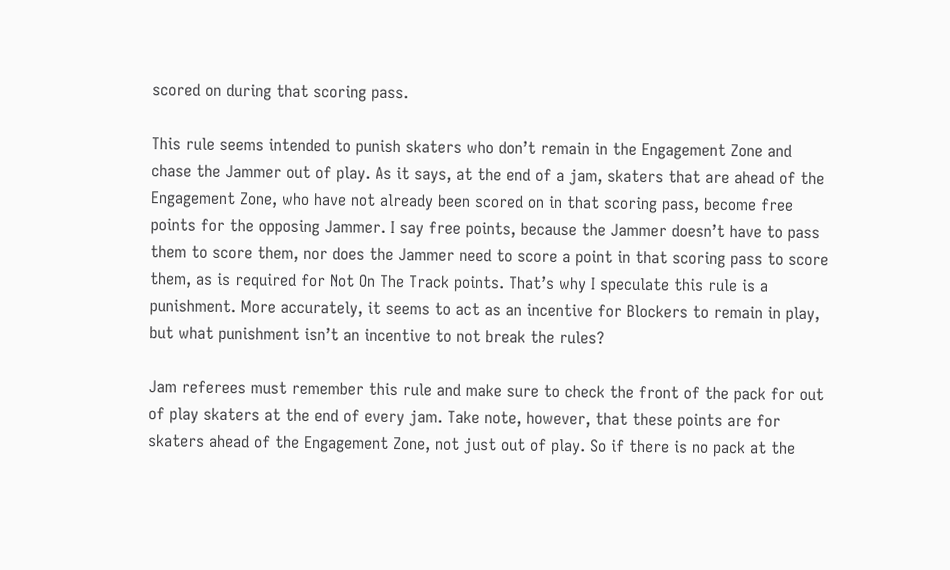scored on during that scoring pass.

This rule seems intended to punish skaters who don’t remain in the Engagement Zone and chase the Jammer out of play. As it says, at the end of a jam, skaters that are ahead of the Engagement Zone, who have not already been scored on in that scoring pass, become free points for the opposing Jammer. I say free points, because the Jammer doesn’t have to pass them to score them, nor does the Jammer need to score a point in that scoring pass to score them, as is required for Not On The Track points. That’s why I speculate this rule is a punishment. More accurately, it seems to act as an incentive for Blockers to remain in play, but what punishment isn’t an incentive to not break the rules?

Jam referees must remember this rule and make sure to check the front of the pack for out of play skaters at the end of every jam. Take note, however, that these points are for skaters ahead of the Engagement Zone, not just out of play. So if there is no pack at the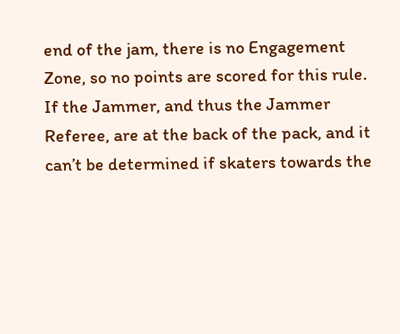end of the jam, there is no Engagement Zone, so no points are scored for this rule. If the Jammer, and thus the Jammer Referee, are at the back of the pack, and it can’t be determined if skaters towards the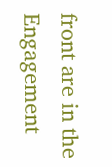front are in the Engagement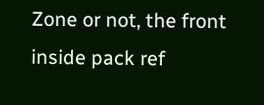Zone or not, the front inside pack ref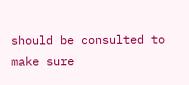should be consulted to make sure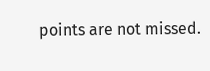points are not missed.